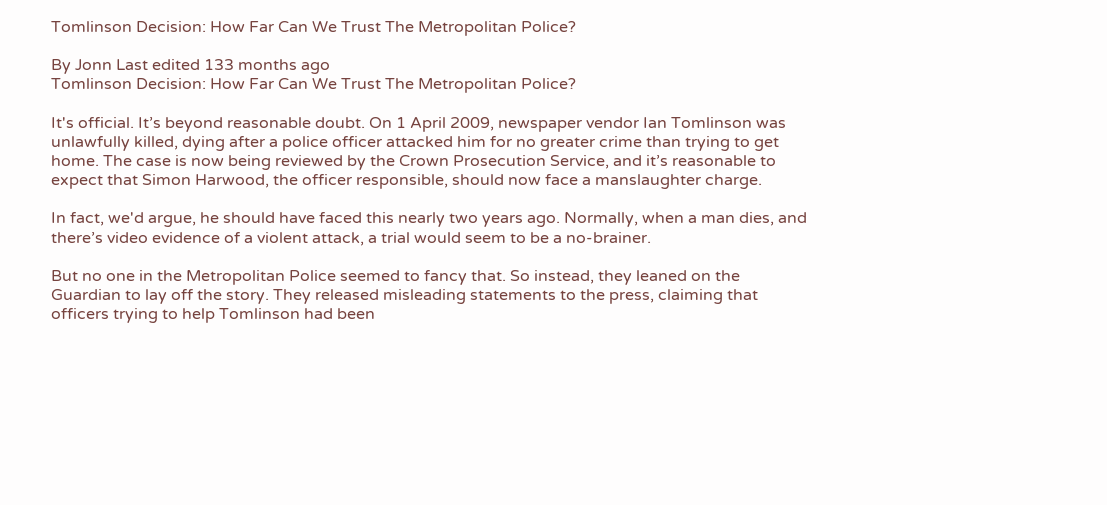Tomlinson Decision: How Far Can We Trust The Metropolitan Police?

By Jonn Last edited 133 months ago
Tomlinson Decision: How Far Can We Trust The Metropolitan Police?

It's official. It’s beyond reasonable doubt. On 1 April 2009, newspaper vendor Ian Tomlinson was unlawfully killed, dying after a police officer attacked him for no greater crime than trying to get home. The case is now being reviewed by the Crown Prosecution Service, and it’s reasonable to expect that Simon Harwood, the officer responsible, should now face a manslaughter charge.

In fact, we'd argue, he should have faced this nearly two years ago. Normally, when a man dies, and there’s video evidence of a violent attack, a trial would seem to be a no-brainer.

But no one in the Metropolitan Police seemed to fancy that. So instead, they leaned on the Guardian to lay off the story. They released misleading statements to the press, claiming that officers trying to help Tomlinson had been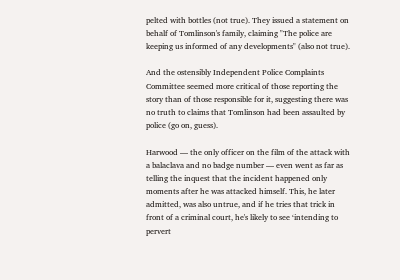pelted with bottles (not true). They issued a statement on behalf of Tomlinson's family, claiming "The police are keeping us informed of any developments" (also not true).

And the ostensibly Independent Police Complaints Committee seemed more critical of those reporting the story than of those responsible for it, suggesting there was no truth to claims that Tomlinson had been assaulted by police (go on, guess).

Harwood — the only officer on the film of the attack with a balaclava and no badge number — even went as far as telling the inquest that the incident happened only moments after he was attacked himself. This, he later admitted, was also untrue, and if he tries that trick in front of a criminal court, he's likely to see ‘intending to pervert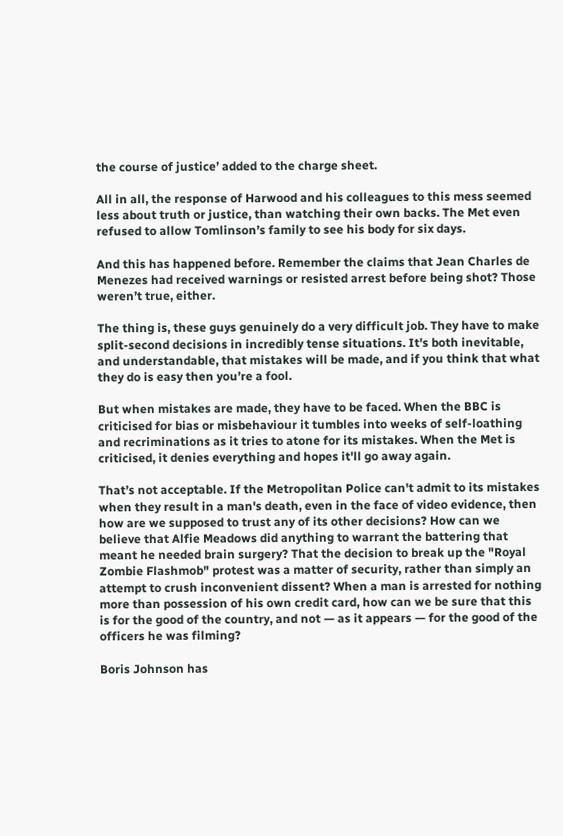the course of justice’ added to the charge sheet.

All in all, the response of Harwood and his colleagues to this mess seemed less about truth or justice, than watching their own backs. The Met even refused to allow Tomlinson’s family to see his body for six days.

And this has happened before. Remember the claims that Jean Charles de Menezes had received warnings or resisted arrest before being shot? Those weren’t true, either.

The thing is, these guys genuinely do a very difficult job. They have to make split-second decisions in incredibly tense situations. It's both inevitable, and understandable, that mistakes will be made, and if you think that what they do is easy then you’re a fool.

But when mistakes are made, they have to be faced. When the BBC is criticised for bias or misbehaviour it tumbles into weeks of self-loathing and recriminations as it tries to atone for its mistakes. When the Met is criticised, it denies everything and hopes it'll go away again.

That’s not acceptable. If the Metropolitan Police can't admit to its mistakes when they result in a man's death, even in the face of video evidence, then how are we supposed to trust any of its other decisions? How can we believe that Alfie Meadows did anything to warrant the battering that meant he needed brain surgery? That the decision to break up the "Royal Zombie Flashmob" protest was a matter of security, rather than simply an attempt to crush inconvenient dissent? When a man is arrested for nothing more than possession of his own credit card, how can we be sure that this is for the good of the country, and not — as it appears — for the good of the officers he was filming?

Boris Johnson has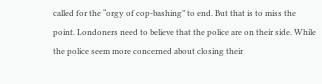called for the “orgy of cop-bashing” to end. But that is to miss the point. Londoners need to believe that the police are on their side. While the police seem more concerned about closing their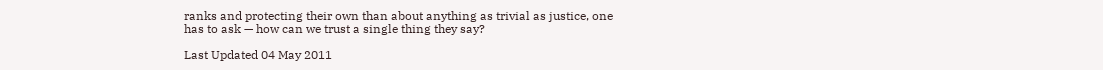ranks and protecting their own than about anything as trivial as justice, one has to ask — how can we trust a single thing they say?

Last Updated 04 May 2011